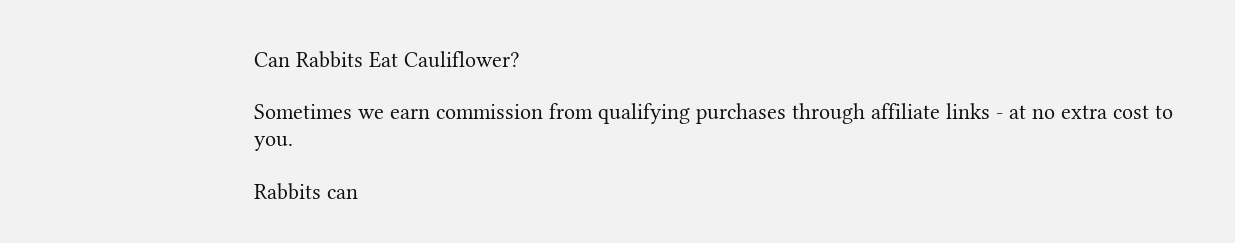Can Rabbits Eat Cauliflower?

Sometimes we earn commission from qualifying purchases through affiliate links - at no extra cost to you.

Rabbits can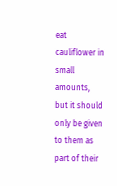eat cauliflower in small amounts, but it should only be given to them as part of their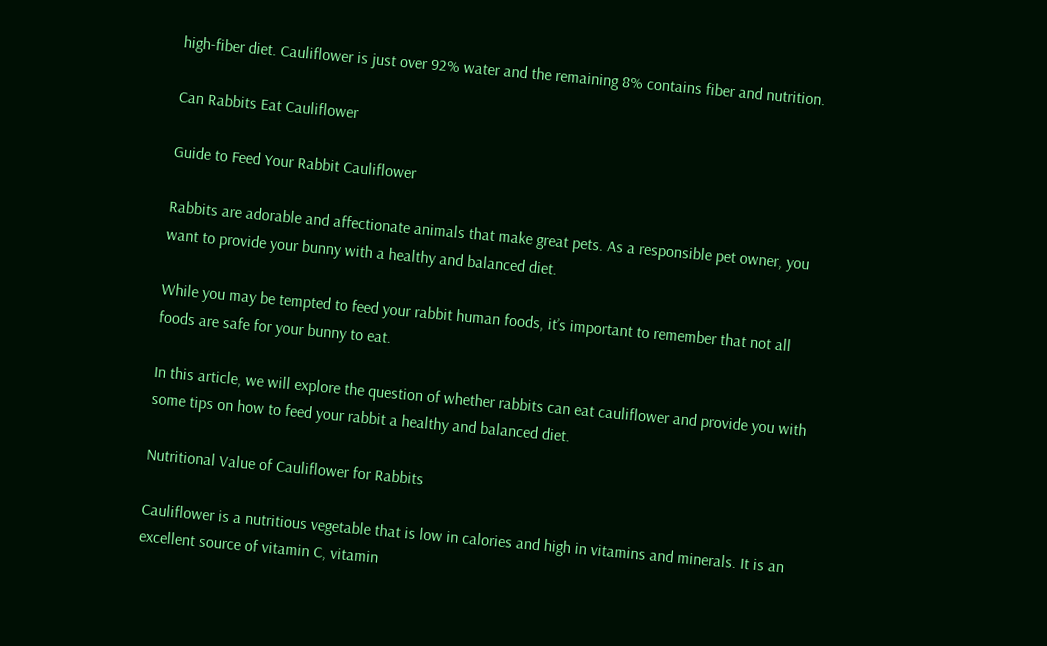high-fiber diet. Cauliflower is just over 92% water and the remaining 8% contains fiber and nutrition.

Can Rabbits Eat Cauliflower

Guide to Feed Your Rabbit Cauliflower

Rabbits are adorable and affectionate animals that make great pets. As a responsible pet owner, you want to provide your bunny with a healthy and balanced diet.

While you may be tempted to feed your rabbit human foods, it’s important to remember that not all foods are safe for your bunny to eat.

In this article, we will explore the question of whether rabbits can eat cauliflower and provide you with some tips on how to feed your rabbit a healthy and balanced diet.

Nutritional Value of Cauliflower for Rabbits

Cauliflower is a nutritious vegetable that is low in calories and high in vitamins and minerals. It is an excellent source of vitamin C, vitamin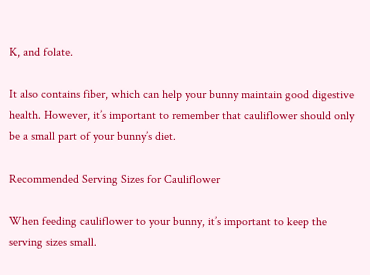K, and folate.

It also contains fiber, which can help your bunny maintain good digestive health. However, it’s important to remember that cauliflower should only be a small part of your bunny’s diet.

Recommended Serving Sizes for Cauliflower

When feeding cauliflower to your bunny, it’s important to keep the serving sizes small.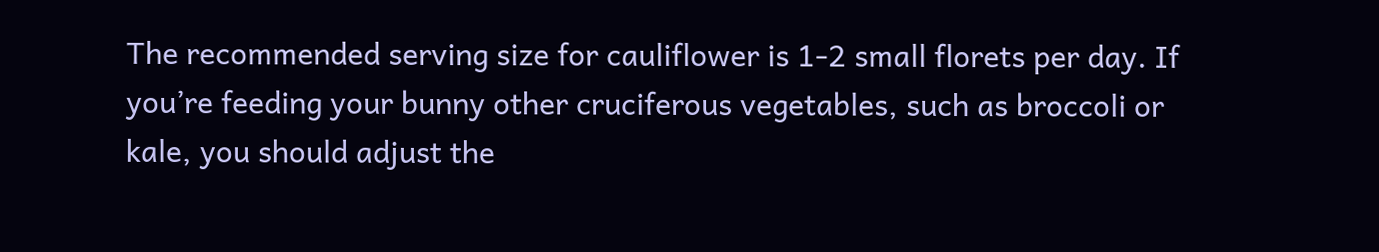The recommended serving size for cauliflower is 1-2 small florets per day. If you’re feeding your bunny other cruciferous vegetables, such as broccoli or kale, you should adjust the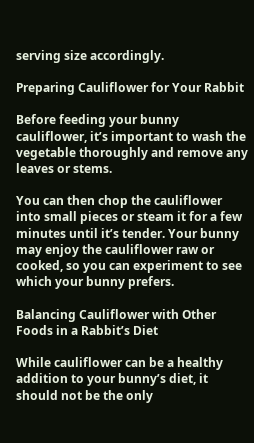serving size accordingly.

Preparing Cauliflower for Your Rabbit

Before feeding your bunny cauliflower, it’s important to wash the vegetable thoroughly and remove any leaves or stems.

You can then chop the cauliflower into small pieces or steam it for a few minutes until it’s tender. Your bunny may enjoy the cauliflower raw or cooked, so you can experiment to see which your bunny prefers.

Balancing Cauliflower with Other Foods in a Rabbit’s Diet

While cauliflower can be a healthy addition to your bunny’s diet, it should not be the only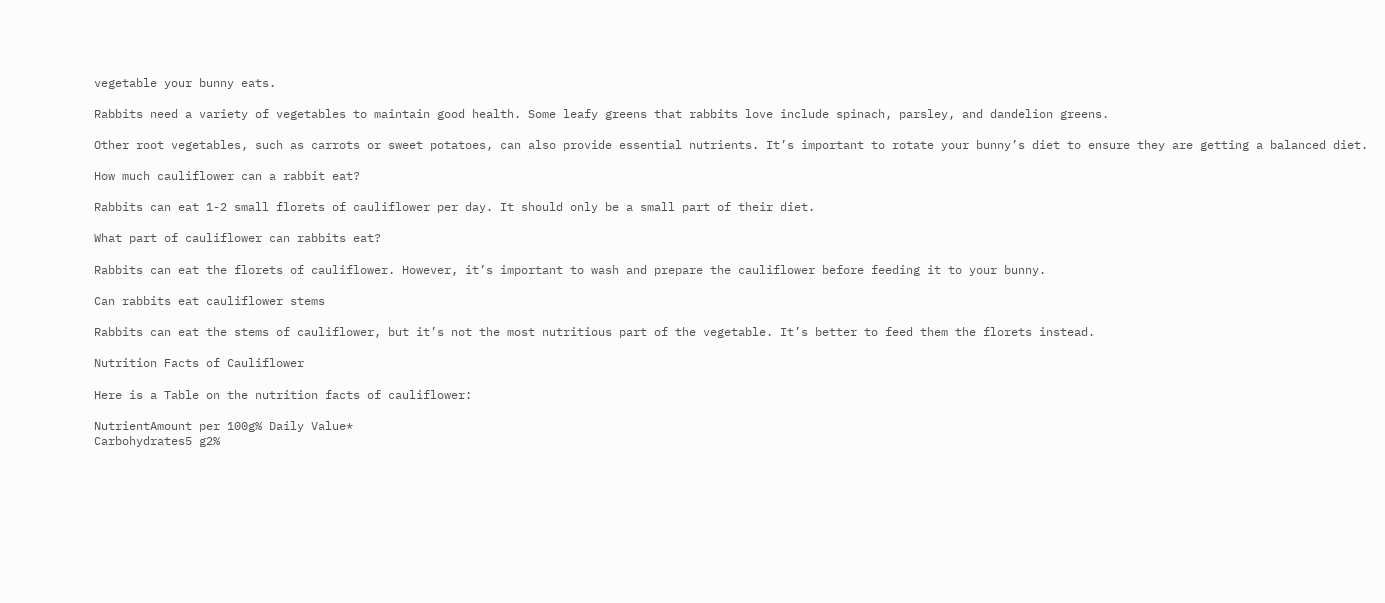vegetable your bunny eats.

Rabbits need a variety of vegetables to maintain good health. Some leafy greens that rabbits love include spinach, parsley, and dandelion greens.

Other root vegetables, such as carrots or sweet potatoes, can also provide essential nutrients. It’s important to rotate your bunny’s diet to ensure they are getting a balanced diet.

How much cauliflower can a rabbit eat?

Rabbits can eat 1-2 small florets of cauliflower per day. It should only be a small part of their diet.

What part of cauliflower can rabbits eat?

Rabbits can eat the florets of cauliflower. However, it’s important to wash and prepare the cauliflower before feeding it to your bunny.

Can rabbits eat cauliflower stems

Rabbits can eat the stems of cauliflower, but it’s not the most nutritious part of the vegetable. It’s better to feed them the florets instead.

Nutrition Facts of Cauliflower

Here is a Table on the nutrition facts of cauliflower:

NutrientAmount per 100g% Daily Value*
Carbohydrates5 g2%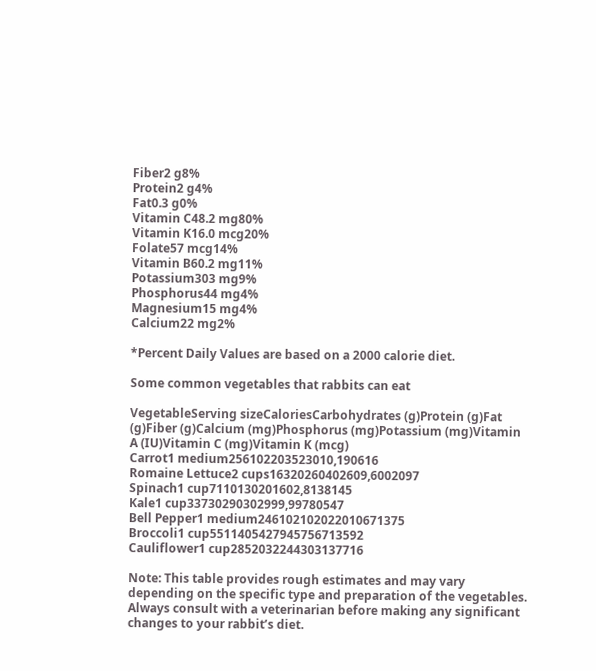Fiber2 g8%
Protein2 g4%
Fat0.3 g0%
Vitamin C48.2 mg80%
Vitamin K16.0 mcg20%
Folate57 mcg14%
Vitamin B60.2 mg11%
Potassium303 mg9%
Phosphorus44 mg4%
Magnesium15 mg4%
Calcium22 mg2%

*Percent Daily Values are based on a 2000 calorie diet.

Some common vegetables that rabbits can eat

VegetableServing sizeCaloriesCarbohydrates (g)Protein (g)Fat (g)Fiber (g)Calcium (mg)Phosphorus (mg)Potassium (mg)Vitamin A (IU)Vitamin C (mg)Vitamin K (mcg)
Carrot1 medium256102203523010,190616
Romaine Lettuce2 cups16320260402609,6002097
Spinach1 cup7110130201602,8138145
Kale1 cup33730290302999,99780547
Bell Pepper1 medium246102102022010671375
Broccoli1 cup5511405427945756713592
Cauliflower1 cup2852032244303137716

Note: This table provides rough estimates and may vary depending on the specific type and preparation of the vegetables. Always consult with a veterinarian before making any significant changes to your rabbit’s diet.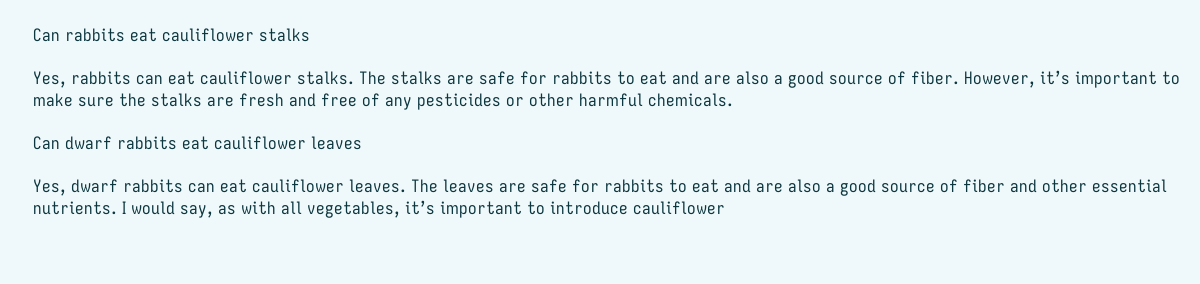Can rabbits eat cauliflower stalks

Yes, rabbits can eat cauliflower stalks. The stalks are safe for rabbits to eat and are also a good source of fiber. However, it’s important to make sure the stalks are fresh and free of any pesticides or other harmful chemicals.

Can dwarf rabbits eat cauliflower leaves

Yes, dwarf rabbits can eat cauliflower leaves. The leaves are safe for rabbits to eat and are also a good source of fiber and other essential nutrients. I would say, as with all vegetables, it’s important to introduce cauliflower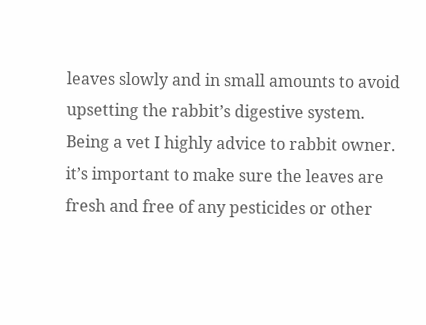leaves slowly and in small amounts to avoid upsetting the rabbit’s digestive system.
Being a vet I highly advice to rabbit owner. it’s important to make sure the leaves are fresh and free of any pesticides or other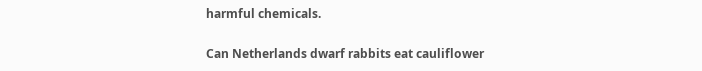harmful chemicals.

Can Netherlands dwarf rabbits eat cauliflower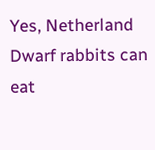Yes, Netherland Dwarf rabbits can eat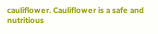cauliflower. Cauliflower is a safe and nutritious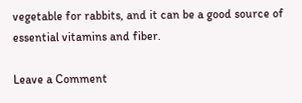vegetable for rabbits, and it can be a good source of essential vitamins and fiber.

Leave a Comment